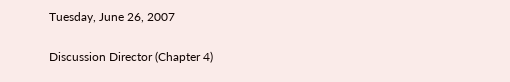Tuesday, June 26, 2007

Discussion Director (Chapter 4)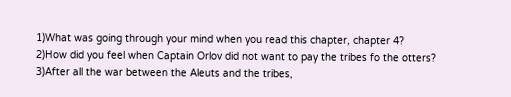1)What was going through your mind when you read this chapter, chapter 4?
2)How did you feel when Captain Orlov did not want to pay the tribes fo the otters?
3)After all the war between the Aleuts and the tribes,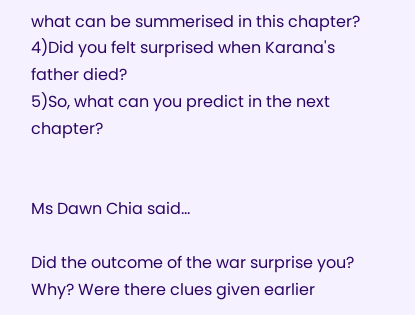what can be summerised in this chapter?
4)Did you felt surprised when Karana's father died?
5)So, what can you predict in the next chapter?


Ms Dawn Chia said...

Did the outcome of the war surprise you? Why? Were there clues given earlier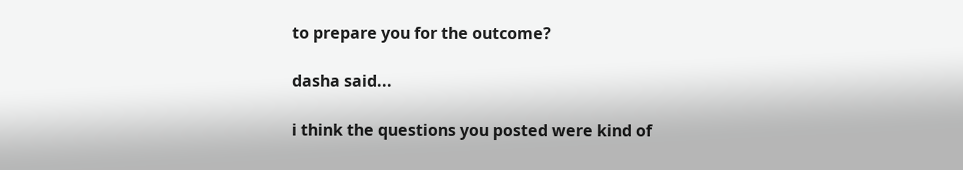to prepare you for the outcome?

dasha said...

i think the questions you posted were kind of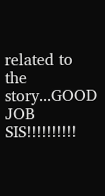related to the story...GOOD JOB SIS!!!!!!!!!!